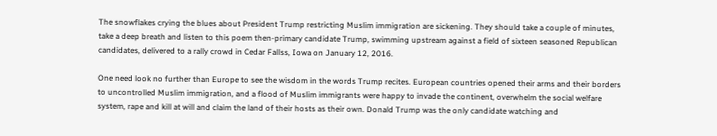The snowflakes crying the blues about President Trump restricting Muslim immigration are sickening. They should take a couple of minutes, take a deep breath and listen to this poem then-primary candidate Trump, swimming upstream against a field of sixteen seasoned Republican candidates, delivered to a rally crowd in Cedar Fallss, Iowa on January 12, 2016.

One need look no further than Europe to see the wisdom in the words Trump recites. European countries opened their arms and their borders to uncontrolled Muslim immigration, and a flood of Muslim immigrants were happy to invade the continent, overwhelm the social welfare system, rape and kill at will and claim the land of their hosts as their own. Donald Trump was the only candidate watching and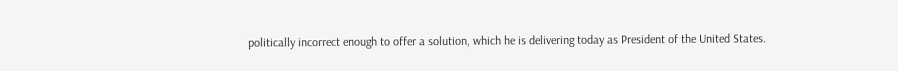politically incorrect enough to offer a solution, which he is delivering today as President of the United States.